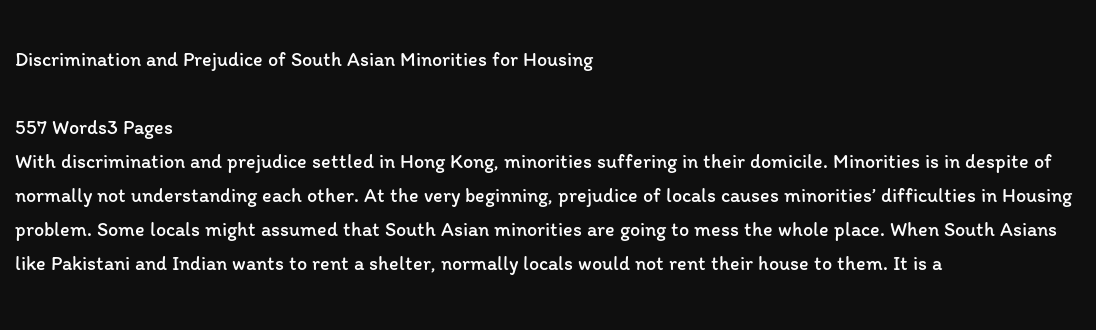Discrimination and Prejudice of South Asian Minorities for Housing

557 Words3 Pages
With discrimination and prejudice settled in Hong Kong, minorities suffering in their domicile. Minorities is in despite of normally not understanding each other. At the very beginning, prejudice of locals causes minorities’ difficulties in Housing problem. Some locals might assumed that South Asian minorities are going to mess the whole place. When South Asians like Pakistani and Indian wants to rent a shelter, normally locals would not rent their house to them. It is a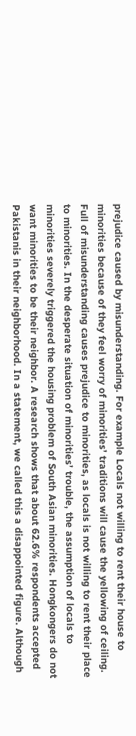prejudice caused by misunderstanding. For example Locals not willing to rent their house to minorities because of they feel worry of minorities’ traditions will cause the yellowing of ceiling. Full of misunderstanding causes prejudice to minorities, as locals is not willing to rent their place to minorities. In the desperate situation of minorities’ trouble, the assumption of locals to minorities severely triggered the housing problem of South Asian minorities. Hongkongers do not want minorities to be their neighbor. A research shows that about 62.6% respondents accepted Pakistanis in their neighborhood. In a statement, we called this a disappointed figure. Although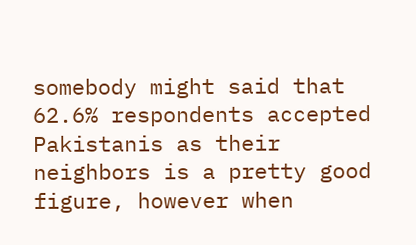somebody might said that 62.6% respondents accepted Pakistanis as their neighbors is a pretty good figure, however when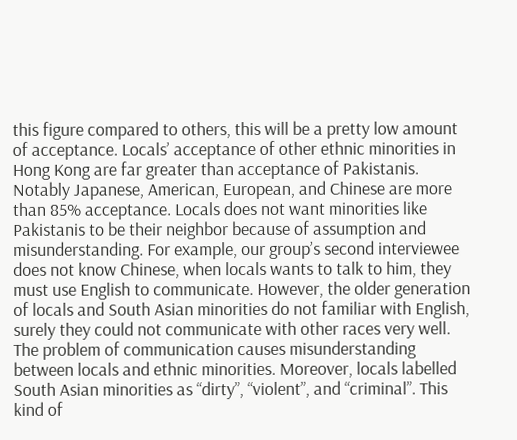this figure compared to others, this will be a pretty low amount of acceptance. Locals’ acceptance of other ethnic minorities in Hong Kong are far greater than acceptance of Pakistanis. Notably Japanese, American, European, and Chinese are more than 85% acceptance. Locals does not want minorities like Pakistanis to be their neighbor because of assumption and misunderstanding. For example, our group’s second interviewee does not know Chinese, when locals wants to talk to him, they must use English to communicate. However, the older generation of locals and South Asian minorities do not familiar with English, surely they could not communicate with other races very well. The problem of communication causes misunderstanding between locals and ethnic minorities. Moreover, locals labelled South Asian minorities as “dirty”, “violent”, and “criminal”. This kind of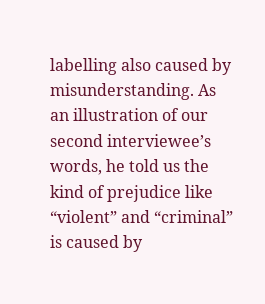labelling also caused by misunderstanding. As an illustration of our second interviewee’s words, he told us the kind of prejudice like “violent” and “criminal” is caused by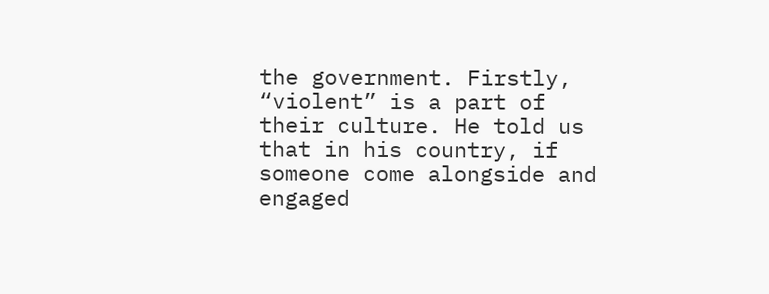the government. Firstly, “violent” is a part of their culture. He told us that in his country, if someone come alongside and engaged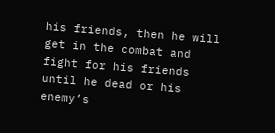his friends, then he will get in the combat and fight for his friends until he dead or his enemy’s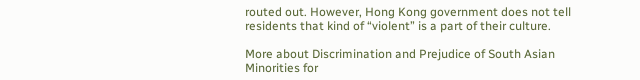routed out. However, Hong Kong government does not tell residents that kind of “violent” is a part of their culture.

More about Discrimination and Prejudice of South Asian Minorities for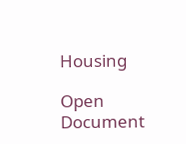Housing

Open Document